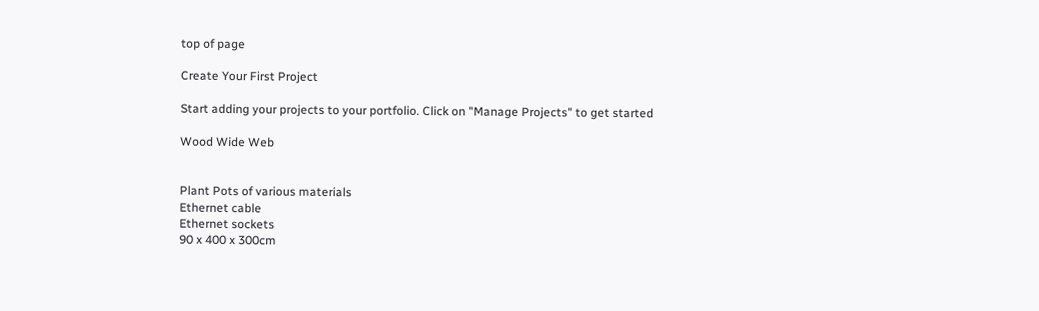top of page

Create Your First Project

Start adding your projects to your portfolio. Click on "Manage Projects" to get started

Wood Wide Web


Plant Pots of various materials
Ethernet cable
Ethernet sockets
90 x 400 x 300cm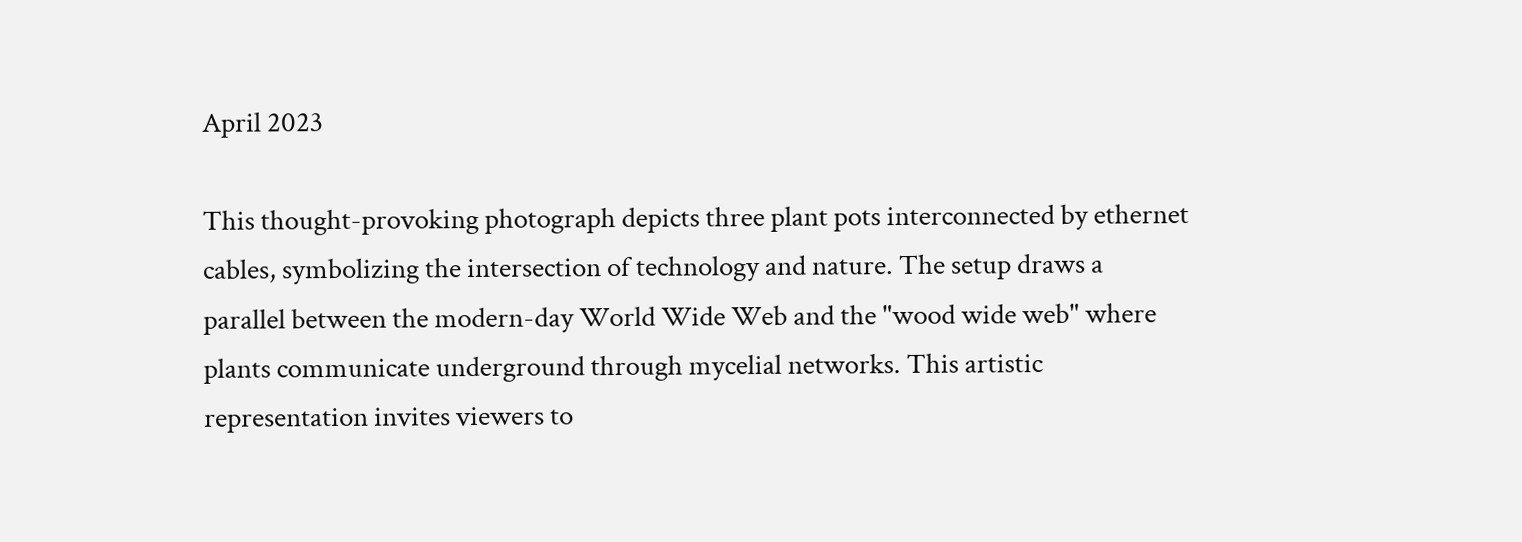April 2023

This thought-provoking photograph depicts three plant pots interconnected by ethernet cables, symbolizing the intersection of technology and nature. The setup draws a parallel between the modern-day World Wide Web and the "wood wide web" where plants communicate underground through mycelial networks. This artistic representation invites viewers to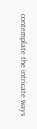contemplate the intricate ways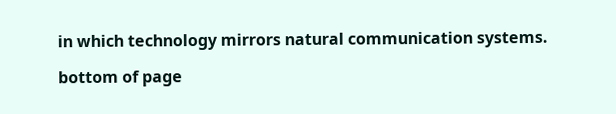in which technology mirrors natural communication systems.

bottom of page